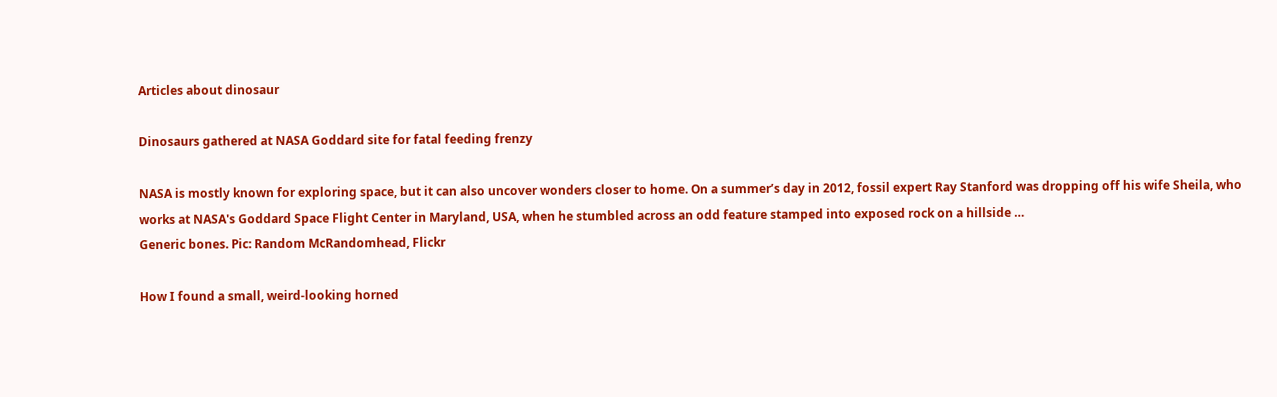Articles about dinosaur

Dinosaurs gathered at NASA Goddard site for fatal feeding frenzy

NASA is mostly known for exploring space, but it can also uncover wonders closer to home. On a summer’s day in 2012, fossil expert Ray Stanford was dropping off his wife Sheila, who works at NASA's Goddard Space Flight Center in Maryland, USA, when he stumbled across an odd feature stamped into exposed rock on a hillside …
Generic bones. Pic: Random McRandomhead, Flickr

How I found a small, weird-looking horned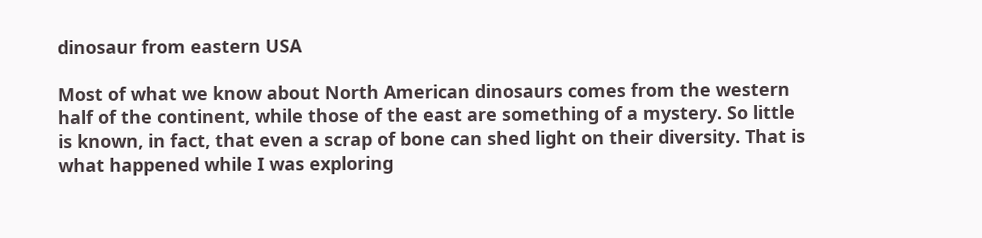dinosaur from eastern USA

Most of what we know about North American dinosaurs comes from the western half of the continent, while those of the east are something of a mystery. So little is known, in fact, that even a scrap of bone can shed light on their diversity. That is what happened while I was exploring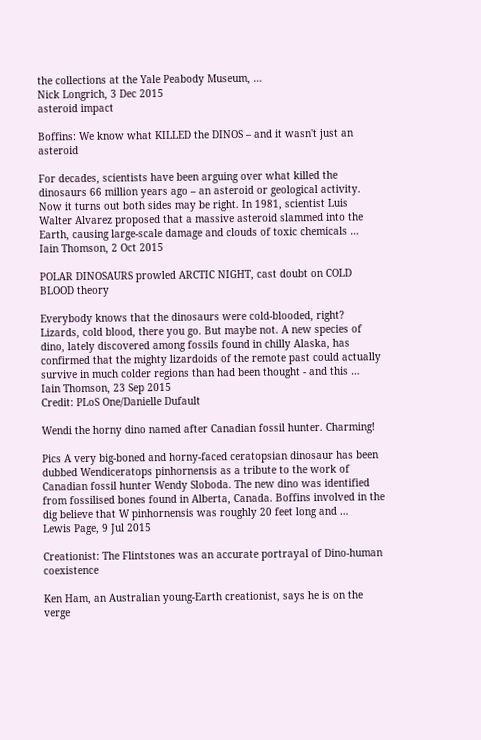the collections at the Yale Peabody Museum, …
Nick Longrich, 3 Dec 2015
asteroid impact

Boffins: We know what KILLED the DINOS – and it wasn't just an asteroid

For decades, scientists have been arguing over what killed the dinosaurs 66 million years ago – an asteroid or geological activity. Now it turns out both sides may be right. In 1981, scientist Luis Walter Alvarez proposed that a massive asteroid slammed into the Earth, causing large-scale damage and clouds of toxic chemicals …
Iain Thomson, 2 Oct 2015

POLAR DINOSAURS prowled ARCTIC NIGHT, cast doubt on COLD BLOOD theory

Everybody knows that the dinosaurs were cold-blooded, right? Lizards, cold blood, there you go. But maybe not. A new species of dino, lately discovered among fossils found in chilly Alaska, has confirmed that the mighty lizardoids of the remote past could actually survive in much colder regions than had been thought - and this …
Iain Thomson, 23 Sep 2015
Credit: PLoS One/Danielle Dufault

Wendi the horny dino named after Canadian fossil hunter. Charming!

Pics A very big-boned and horny-faced ceratopsian dinosaur has been dubbed Wendiceratops pinhornensis as a tribute to the work of Canadian fossil hunter Wendy Sloboda. The new dino was identified from fossilised bones found in Alberta, Canada. Boffins involved in the dig believe that W pinhornensis was roughly 20 feet long and …
Lewis Page, 9 Jul 2015

Creationist: The Flintstones was an accurate portrayal of Dino-human coexistence

Ken Ham, an Australian young-Earth creationist, says he is on the verge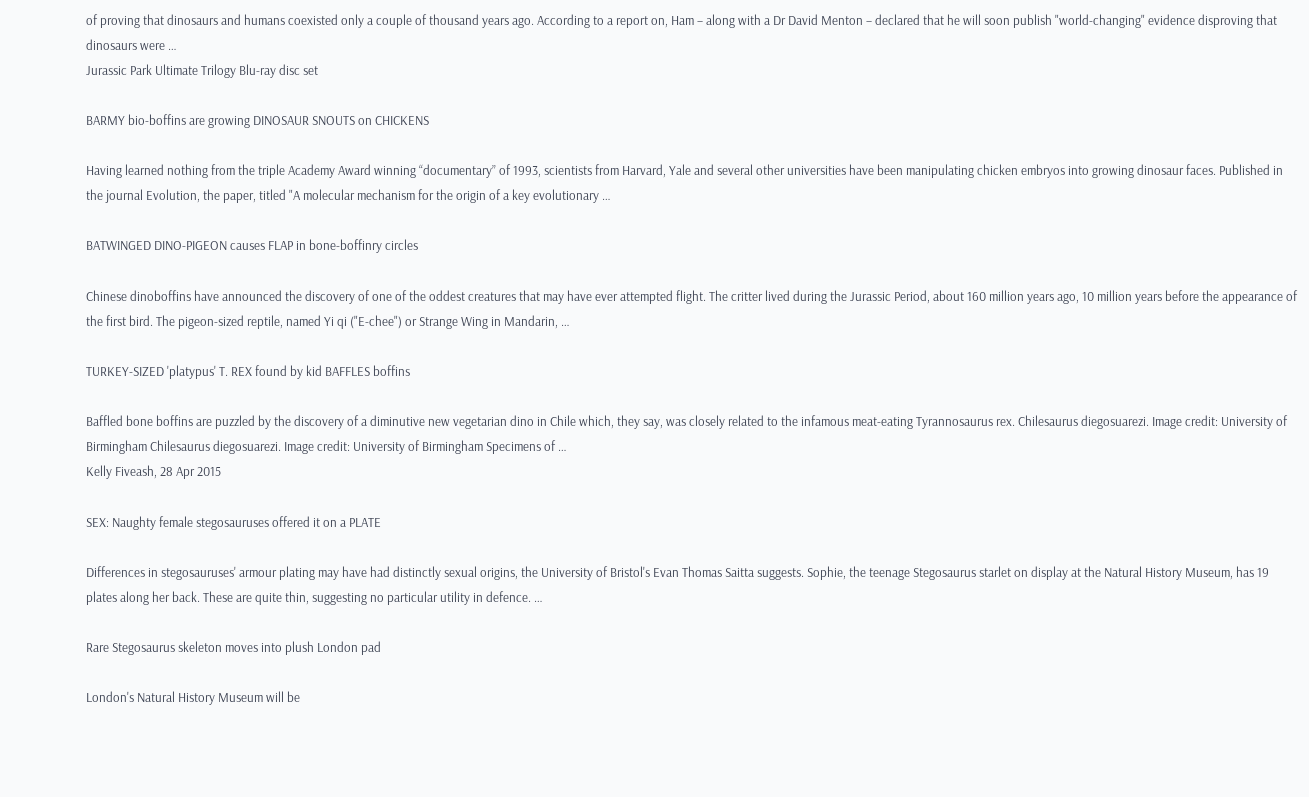of proving that dinosaurs and humans coexisted only a couple of thousand years ago. According to a report on, Ham – along with a Dr David Menton – declared that he will soon publish "world-changing" evidence disproving that dinosaurs were …
Jurassic Park Ultimate Trilogy Blu-ray disc set

BARMY bio-boffins are growing DINOSAUR SNOUTS on CHICKENS

Having learned nothing from the triple Academy Award winning “documentary” of 1993, scientists from Harvard, Yale and several other universities have been manipulating chicken embryos into growing dinosaur faces. Published in the journal Evolution, the paper, titled "A molecular mechanism for the origin of a key evolutionary …

BATWINGED DINO-PIGEON causes FLAP in bone-boffinry circles

Chinese dinoboffins have announced the discovery of one of the oddest creatures that may have ever attempted flight. The critter lived during the Jurassic Period, about 160 million years ago, 10 million years before the appearance of the first bird. The pigeon-sized reptile, named Yi qi ("E-chee") or Strange Wing in Mandarin, …

TURKEY-SIZED 'platypus' T. REX found by kid BAFFLES boffins

Baffled bone boffins are puzzled by the discovery of a diminutive new vegetarian dino in Chile which, they say, was closely related to the infamous meat-eating Tyrannosaurus rex. Chilesaurus diegosuarezi. Image credit: University of Birmingham Chilesaurus diegosuarezi. Image credit: University of Birmingham Specimens of …
Kelly Fiveash, 28 Apr 2015

SEX: Naughty female stegosauruses offered it on a PLATE

Differences in stegosauruses' armour plating may have had distinctly sexual origins, the University of Bristol's Evan Thomas Saitta suggests. Sophie, the teenage Stegosaurus starlet on display at the Natural History Museum, has 19 plates along her back. These are quite thin, suggesting no particular utility in defence. …

Rare Stegosaurus skeleton moves into plush London pad

London's Natural History Museum will be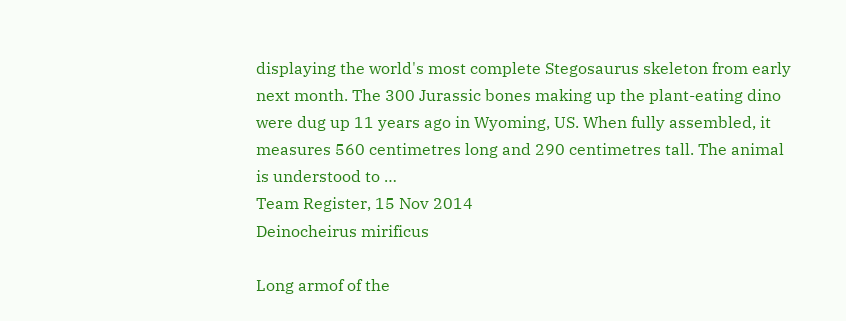displaying the world's most complete Stegosaurus skeleton from early next month. The 300 Jurassic bones making up the plant-eating dino were dug up 11 years ago in Wyoming, US. When fully assembled, it measures 560 centimetres long and 290 centimetres tall. The animal is understood to …
Team Register, 15 Nov 2014
Deinocheirus mirificus

Long armof of the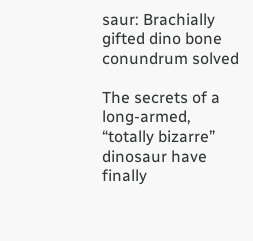saur: Brachially gifted dino bone conundrum solved

The secrets of a long-armed, “totally bizarre” dinosaur have finally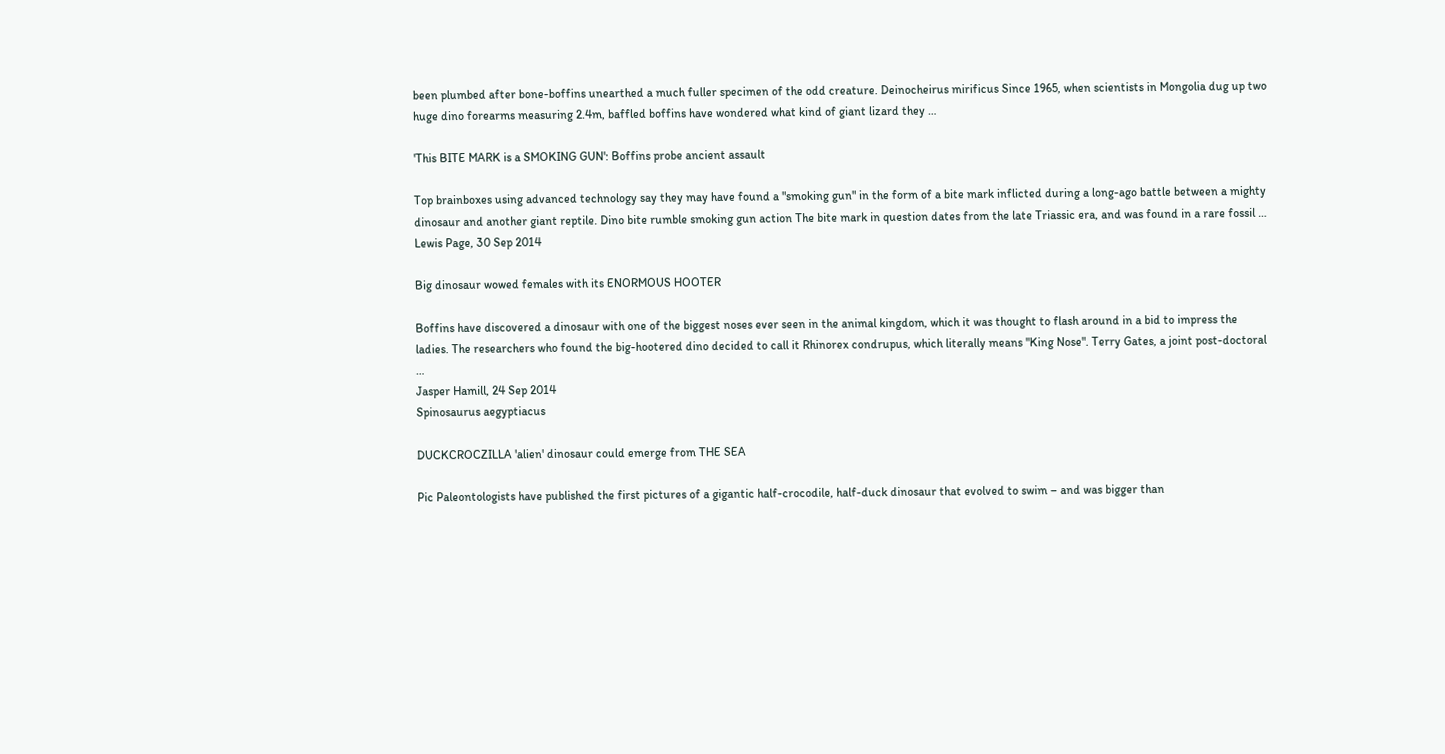been plumbed after bone-boffins unearthed a much fuller specimen of the odd creature. Deinocheirus mirificus Since 1965, when scientists in Mongolia dug up two huge dino forearms measuring 2.4m, baffled boffins have wondered what kind of giant lizard they …

'This BITE MARK is a SMOKING GUN': Boffins probe ancient assault

Top brainboxes using advanced technology say they may have found a "smoking gun" in the form of a bite mark inflicted during a long-ago battle between a mighty dinosaur and another giant reptile. Dino bite rumble smoking gun action The bite mark in question dates from the late Triassic era, and was found in a rare fossil …
Lewis Page, 30 Sep 2014

Big dinosaur wowed females with its ENORMOUS HOOTER

Boffins have discovered a dinosaur with one of the biggest noses ever seen in the animal kingdom, which it was thought to flash around in a bid to impress the ladies. The researchers who found the big-hootered dino decided to call it Rhinorex condrupus, which literally means "King Nose". Terry Gates, a joint post-doctoral …
Jasper Hamill, 24 Sep 2014
Spinosaurus aegyptiacus

DUCKCROCZILLA 'alien' dinosaur could emerge from THE SEA

Pic Paleontologists have published the first pictures of a gigantic half-crocodile, half-duck dinosaur that evolved to swim – and was bigger than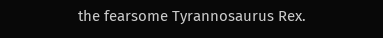the fearsome Tyrannosaurus Rex.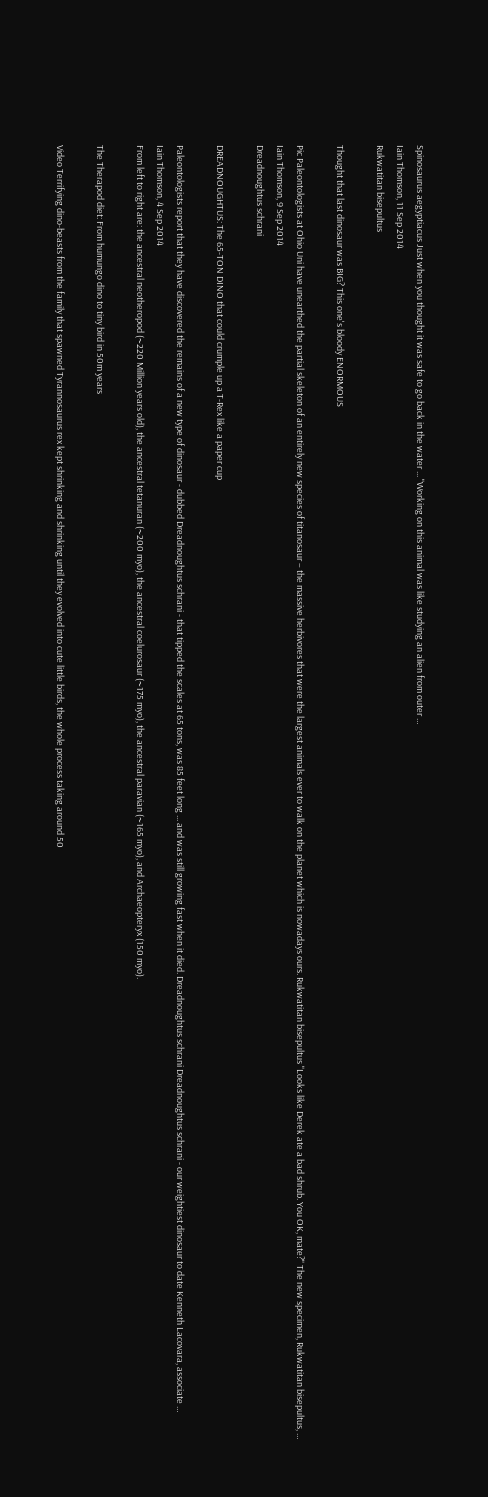Spinosaurus aegyptiacus Just when you thought it was safe to go back in the water ... "Working on this animal was like studying an alien from outer …
Iain Thomson, 11 Sep 2014
Rukwatitan bisepultus

Thought that last dinosaur was BIG? This one's bloody ENORMOUS

Pic Paleontologists at Ohio Uni have unearthed the partial skeleton of an entirely new species of titanosaur – the massive herbivores that were the largest animals ever to walk on the planet which is nowadays ours. Rukwatitan bisepultus "Looks like Derek ate a bad shrub. You OK, mate?" The new specimen, Rukwatitan bisepultus, …
Iain Thomson, 9 Sep 2014
Dreadnoughtus schrani

DREADNOUGHTUS: The 65-TON DINO that could crumple up a T-Rex like a paper cup

Paleontologists report that they have discovered the remains of a new type of dinosaur - dubbed Dreadnoughtus schrani - that tipped the scales at 65 tons, was 85 feet long ... and was still growing fast when it died. Dreadnoughtus schrani Dreadnoughtus schrani - our weightiest dinosaur to date Kenneth Lacovara, associate …
Iain Thomson, 4 Sep 2014
From left to right are: the ancestral neotheropod (~220 Million years old), the ancestral tetanuran (~200 myo), the ancestral coelurosaur (~175 myo), the ancestral paravian (~165 myo), and Archaeopteryx (150 myo).

The Therapod diet: From humungo dino to tiny bird in 50m years

Video Terrifying dino-beasts from the family that spawned Tyrannosaurus rex kept shrinking and shrinking until they evolved into cute little birds, the whole process taking around 50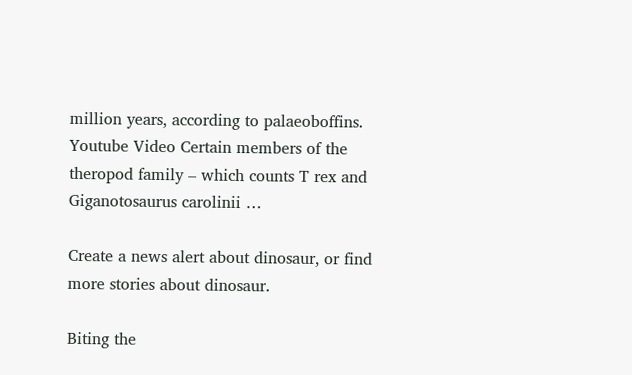million years, according to palaeoboffins. Youtube Video Certain members of the theropod family – which counts T rex and Giganotosaurus carolinii …

Create a news alert about dinosaur, or find more stories about dinosaur.

Biting the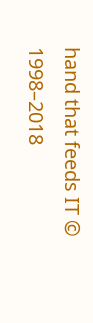hand that feeds IT © 1998–2018